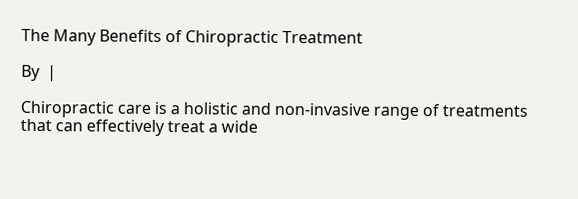The Many Benefits of Chiropractic Treatment

By  |

Chiropractic care is a holistic and non-invasive range of treatments that can effectively treat a wide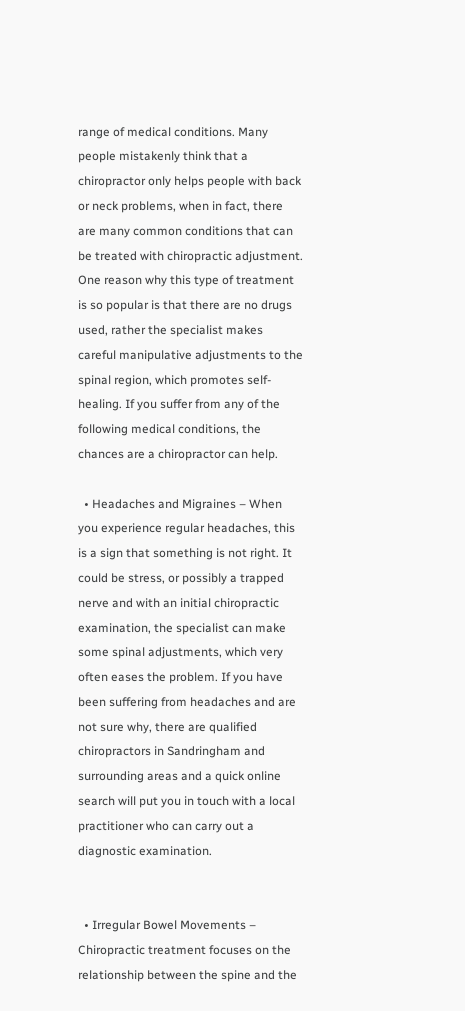range of medical conditions. Many people mistakenly think that a chiropractor only helps people with back or neck problems, when in fact, there are many common conditions that can be treated with chiropractic adjustment. One reason why this type of treatment is so popular is that there are no drugs used, rather the specialist makes careful manipulative adjustments to the spinal region, which promotes self-healing. If you suffer from any of the following medical conditions, the chances are a chiropractor can help.

  • Headaches and Migraines – When you experience regular headaches, this is a sign that something is not right. It could be stress, or possibly a trapped nerve and with an initial chiropractic examination, the specialist can make some spinal adjustments, which very often eases the problem. If you have been suffering from headaches and are not sure why, there are qualified chiropractors in Sandringham and surrounding areas and a quick online search will put you in touch with a local practitioner who can carry out a diagnostic examination.


  • Irregular Bowel Movements – Chiropractic treatment focuses on the relationship between the spine and the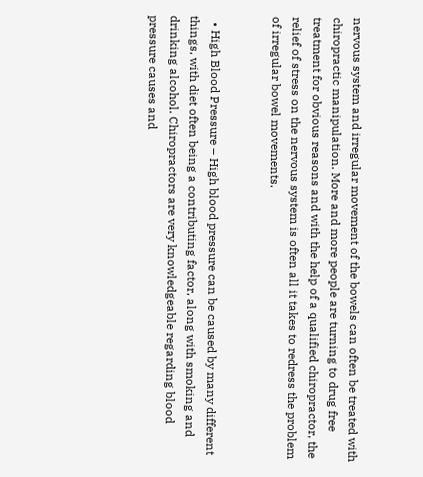nervous system and irregular movement of the bowels can often be treated with chiropractic manipulation. More and more people are turning to drug free treatment for obvious reasons and with the help of a qualified chiropractor, the relief of stress on the nervous system is often all it takes to redress the problem of irregular bowel movements.


  • High Blood Pressure – High blood pressure can be caused by many different things, with diet often being a contributing factor, along with smoking and drinking alcohol. Chiropractors are very knowledgeable regarding blood pressure causes and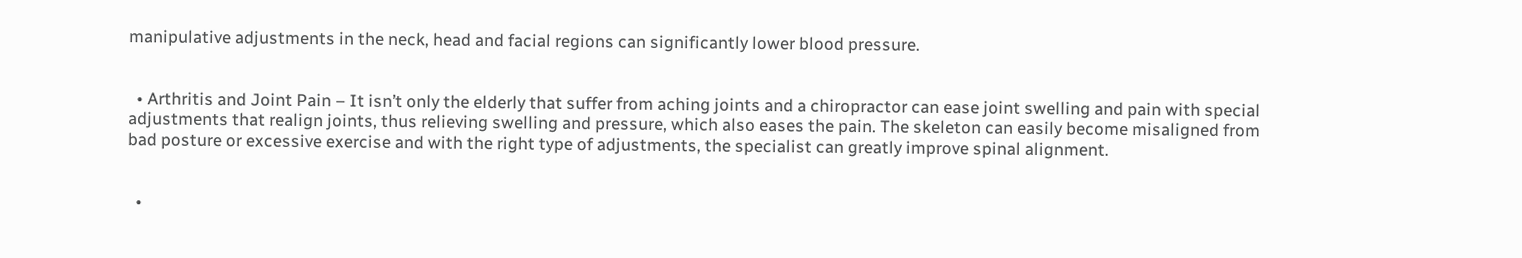manipulative adjustments in the neck, head and facial regions can significantly lower blood pressure.


  • Arthritis and Joint Pain – It isn’t only the elderly that suffer from aching joints and a chiropractor can ease joint swelling and pain with special adjustments that realign joints, thus relieving swelling and pressure, which also eases the pain. The skeleton can easily become misaligned from bad posture or excessive exercise and with the right type of adjustments, the specialist can greatly improve spinal alignment.


  •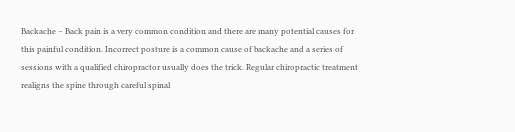Backache – Back pain is a very common condition and there are many potential causes for this painful condition. Incorrect posture is a common cause of backache and a series of sessions with a qualified chiropractor usually does the trick. Regular chiropractic treatment realigns the spine through careful spinal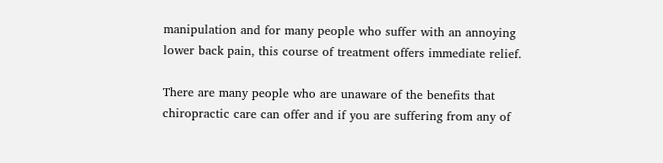manipulation and for many people who suffer with an annoying lower back pain, this course of treatment offers immediate relief.

There are many people who are unaware of the benefits that chiropractic care can offer and if you are suffering from any of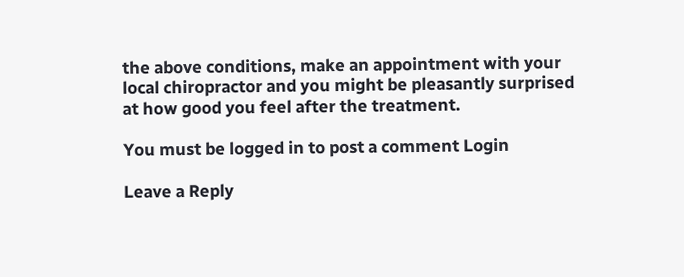the above conditions, make an appointment with your local chiropractor and you might be pleasantly surprised at how good you feel after the treatment.

You must be logged in to post a comment Login

Leave a Reply